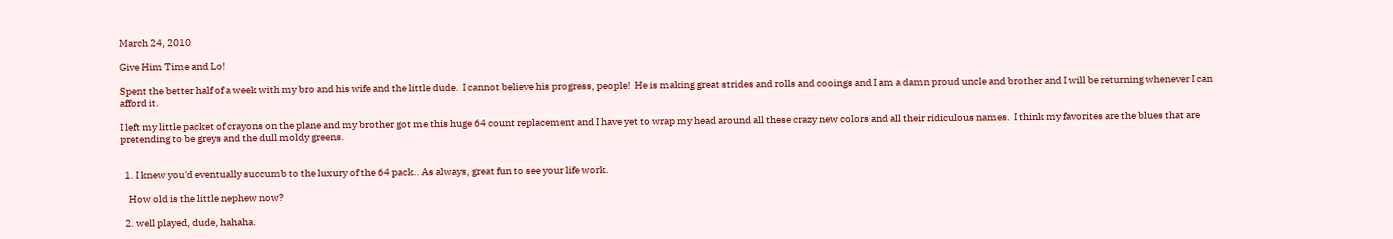March 24, 2010

Give Him Time and Lo!

Spent the better half of a week with my bro and his wife and the little dude.  I cannot believe his progress, people!  He is making great strides and rolls and cooings and I am a damn proud uncle and brother and I will be returning whenever I can afford it.

I left my little packet of crayons on the plane and my brother got me this huge 64 count replacement and I have yet to wrap my head around all these crazy new colors and all their ridiculous names.  I think my favorites are the blues that are pretending to be greys and the dull moldy greens.


  1. I knew you'd eventually succumb to the luxury of the 64 pack.. As always, great fun to see your life work.

    How old is the little nephew now?

  2. well played, dude, hahaha.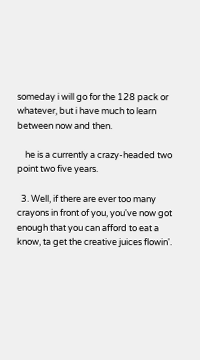someday i will go for the 128 pack or whatever, but i have much to learn between now and then.

    he is a currently a crazy-headed two point two five years.

  3. Well, if there are ever too many crayons in front of you, you've now got enough that you can afford to eat a know, ta get the creative juices flowin'.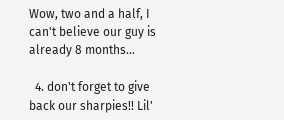Wow, two and a half, I can't believe our guy is already 8 months...

  4. don't forget to give back our sharpies!! Lil'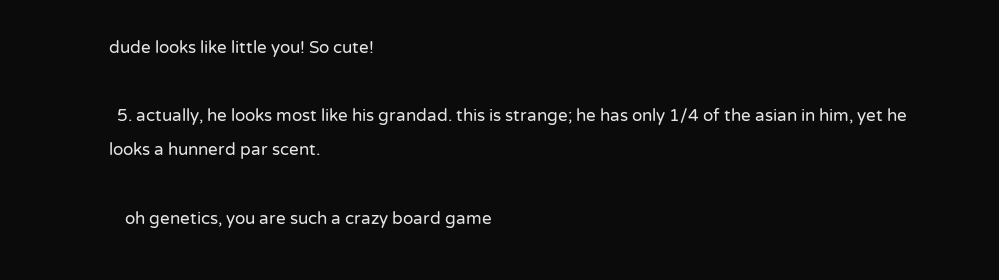dude looks like little you! So cute!

  5. actually, he looks most like his grandad. this is strange; he has only 1/4 of the asian in him, yet he looks a hunnerd par scent.

    oh genetics, you are such a crazy board game